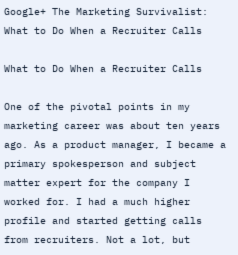Google+ The Marketing Survivalist: What to Do When a Recruiter Calls

What to Do When a Recruiter Calls

One of the pivotal points in my marketing career was about ten years ago. As a product manager, I became a primary spokesperson and subject matter expert for the company I worked for. I had a much higher profile and started getting calls from recruiters. Not a lot, but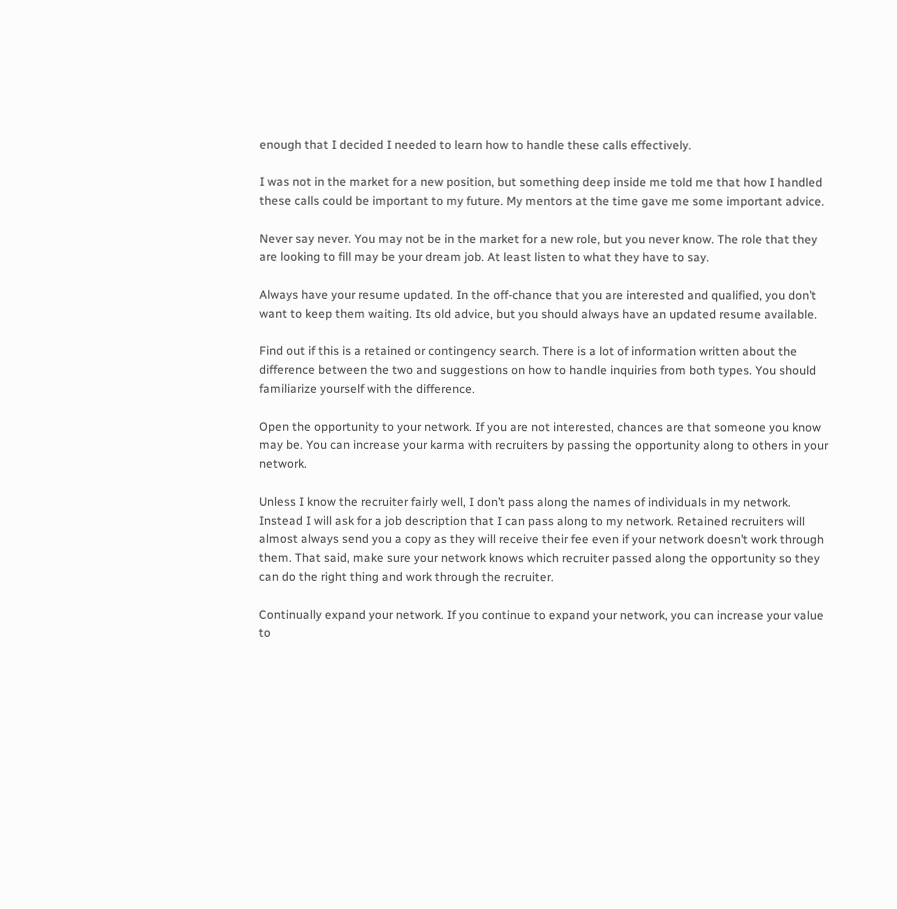enough that I decided I needed to learn how to handle these calls effectively.

I was not in the market for a new position, but something deep inside me told me that how I handled these calls could be important to my future. My mentors at the time gave me some important advice.

Never say never. You may not be in the market for a new role, but you never know. The role that they are looking to fill may be your dream job. At least listen to what they have to say.

Always have your resume updated. In the off-chance that you are interested and qualified, you don’t want to keep them waiting. Its old advice, but you should always have an updated resume available.

Find out if this is a retained or contingency search. There is a lot of information written about the difference between the two and suggestions on how to handle inquiries from both types. You should familiarize yourself with the difference.

Open the opportunity to your network. If you are not interested, chances are that someone you know may be. You can increase your karma with recruiters by passing the opportunity along to others in your network.

Unless I know the recruiter fairly well, I don’t pass along the names of individuals in my network. Instead I will ask for a job description that I can pass along to my network. Retained recruiters will almost always send you a copy as they will receive their fee even if your network doesn’t work through them. That said, make sure your network knows which recruiter passed along the opportunity so they can do the right thing and work through the recruiter.

Continually expand your network. If you continue to expand your network, you can increase your value to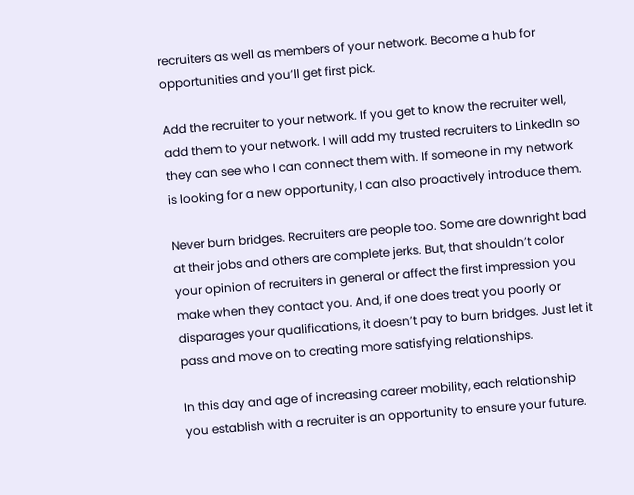recruiters as well as members of your network. Become a hub for opportunities and you’ll get first pick.

Add the recruiter to your network. If you get to know the recruiter well, add them to your network. I will add my trusted recruiters to LinkedIn so they can see who I can connect them with. If someone in my network is looking for a new opportunity, I can also proactively introduce them.

Never burn bridges. Recruiters are people too. Some are downright bad at their jobs and others are complete jerks. But, that shouldn’t color your opinion of recruiters in general or affect the first impression you make when they contact you. And, if one does treat you poorly or disparages your qualifications, it doesn’t pay to burn bridges. Just let it pass and move on to creating more satisfying relationships.

In this day and age of increasing career mobility, each relationship you establish with a recruiter is an opportunity to ensure your future.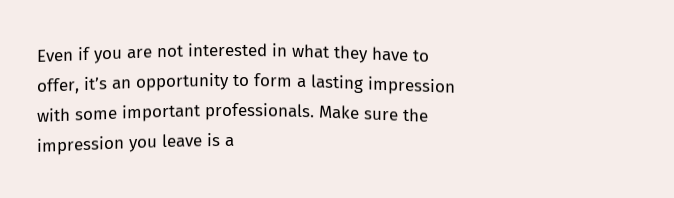Even if you are not interested in what they have to offer, it’s an opportunity to form a lasting impression with some important professionals. Make sure the impression you leave is a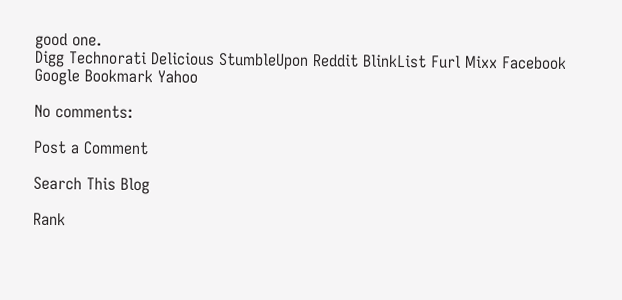good one.
Digg Technorati Delicious StumbleUpon Reddit BlinkList Furl Mixx Facebook Google Bookmark Yahoo

No comments:

Post a Comment

Search This Blog

Rank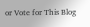or Vote for This Blog